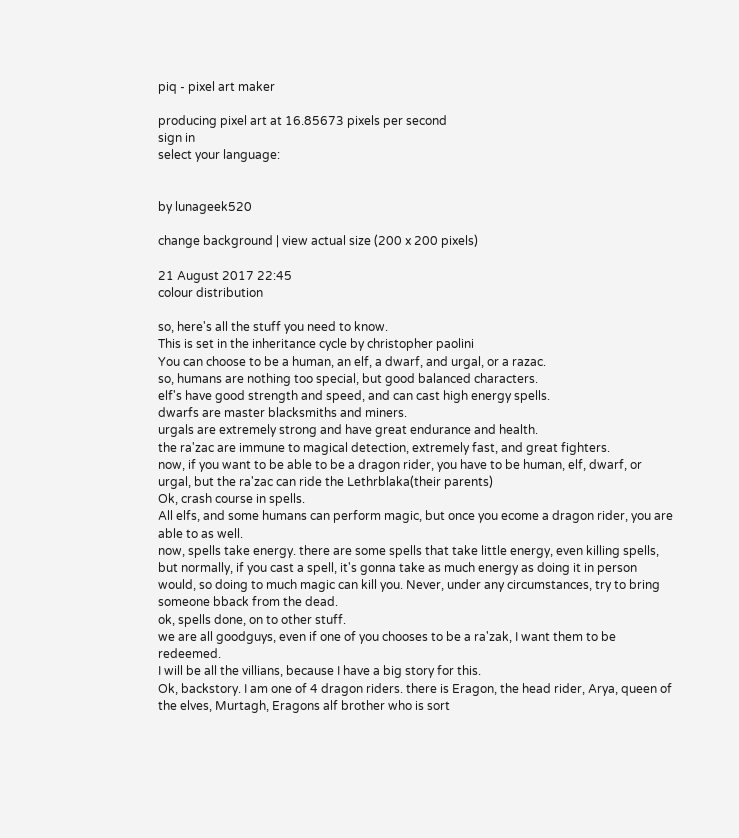piq - pixel art maker

producing pixel art at 16.85673 pixels per second
sign in
select your language:


by lunageek520

change background | view actual size (200 x 200 pixels)

21 August 2017 22:45
colour distribution

so, here's all the stuff you need to know.
This is set in the inheritance cycle by christopher paolini
You can choose to be a human, an elf, a dwarf, and urgal, or a razac.
so, humans are nothing too special, but good balanced characters.
elf's have good strength and speed, and can cast high energy spells.
dwarfs are master blacksmiths and miners.
urgals are extremely strong and have great endurance and health.
the ra'zac are immune to magical detection, extremely fast, and great fighters.
now, if you want to be able to be a dragon rider, you have to be human, elf, dwarf, or urgal, but the ra'zac can ride the Lethrblaka(their parents)
Ok, crash course in spells.
All elfs, and some humans can perform magic, but once you ecome a dragon rider, you are able to as well.
now, spells take energy. there are some spells that take little energy, even killing spells, but normally, if you cast a spell, it's gonna take as much energy as doing it in person would, so doing to much magic can kill you. Never, under any circumstances, try to bring someone bback from the dead.
ok, spells done, on to other stuff.
we are all goodguys, even if one of you chooses to be a ra'zak, I want them to be redeemed.
I will be all the villians, because I have a big story for this.
Ok, backstory. I am one of 4 dragon riders. there is Eragon, the head rider, Arya, queen of the elves, Murtagh, Eragons alf brother who is sort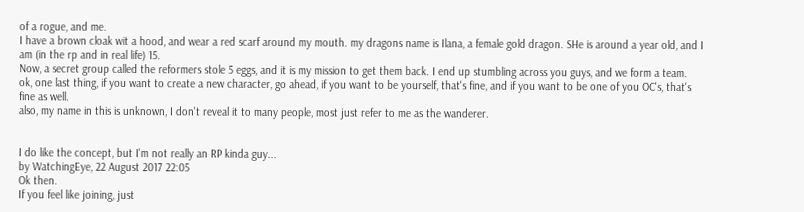of a rogue, and me.
I have a brown cloak wit a hood, and wear a red scarf around my mouth. my dragons name is Ilana, a female gold dragon. SHe is around a year old, and I am (in the rp and in real life) 15.
Now, a secret group called the reformers stole 5 eggs, and it is my mission to get them back. I end up stumbling across you guys, and we form a team.
ok, one last thing, if you want to create a new character, go ahead, if you want to be yourself, that's fine, and if you want to be one of you OC's, that's fine as well.
also, my name in this is unknown, I don't reveal it to many people, most just refer to me as the wanderer.


I do like the concept, but I'm not really an RP kinda guy...
by WatchingEye, 22 August 2017 22:05
Ok then.
If you feel like joining, just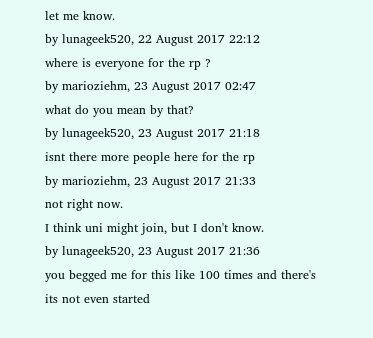let me know.
by lunageek520, 22 August 2017 22:12
where is everyone for the rp ?
by marioziehm, 23 August 2017 02:47
what do you mean by that?
by lunageek520, 23 August 2017 21:18
isnt there more people here for the rp
by marioziehm, 23 August 2017 21:33
not right now.
I think uni might join, but I don't know.
by lunageek520, 23 August 2017 21:36
you begged me for this like 100 times and there's its not even started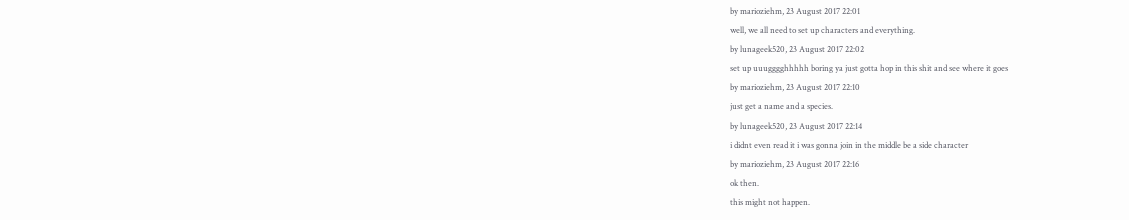by marioziehm, 23 August 2017 22:01
well, we all need to set up characters and everything.
by lunageek520, 23 August 2017 22:02
set up uuugggghhhhh boring ya just gotta hop in this shit and see where it goes
by marioziehm, 23 August 2017 22:10
just get a name and a species.
by lunageek520, 23 August 2017 22:14
i didnt even read it i was gonna join in the middle be a side character
by marioziehm, 23 August 2017 22:16
ok then.
this might not happen.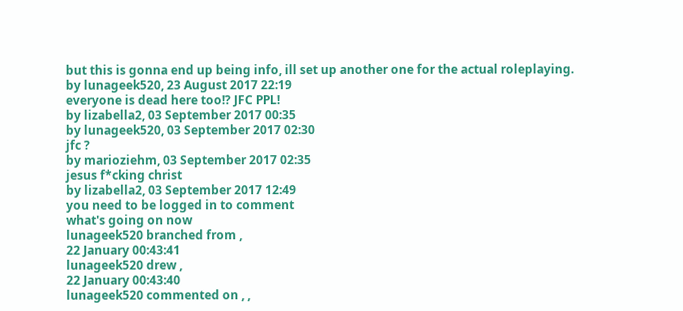but this is gonna end up being info, ill set up another one for the actual roleplaying.
by lunageek520, 23 August 2017 22:19
everyone is dead here too!? JFC PPL!
by lizabella2, 03 September 2017 00:35
by lunageek520, 03 September 2017 02:30
jfc ?
by marioziehm, 03 September 2017 02:35
jesus f*cking christ
by lizabella2, 03 September 2017 12:49
you need to be logged in to comment
what's going on now
lunageek520 branched from ,
22 January 00:43:41
lunageek520 drew ,
22 January 00:43:40
lunageek520 commented on , ,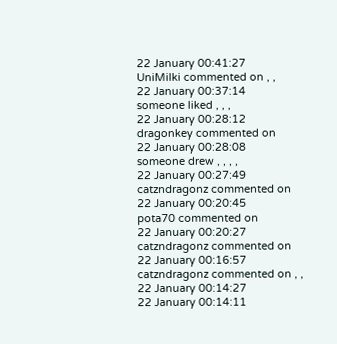22 January 00:41:27
UniMilki commented on , ,
22 January 00:37:14
someone liked , , ,
22 January 00:28:12
dragonkey commented on
22 January 00:28:08
someone drew , , , ,
22 January 00:27:49
catzndragonz commented on
22 January 00:20:45
pota70 commented on
22 January 00:20:27
catzndragonz commented on
22 January 00:16:57
catzndragonz commented on , ,
22 January 00:14:27
22 January 00:14:11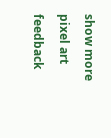show more
pixel art feedback